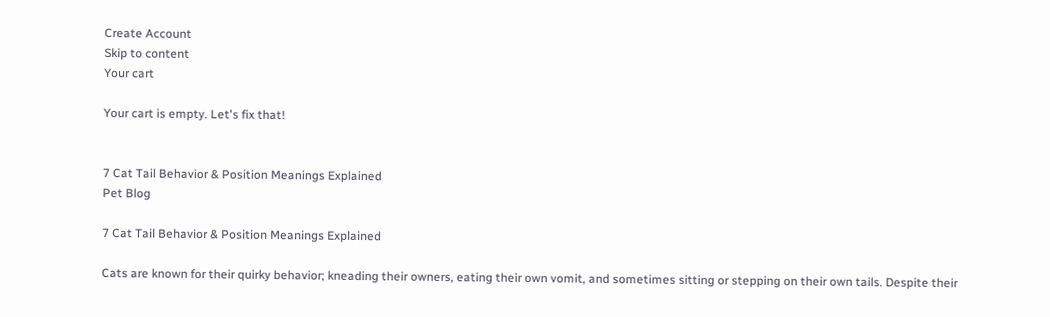Create Account
Skip to content
Your cart

Your cart is empty. Let's fix that!


7 Cat Tail Behavior & Position Meanings Explained
Pet Blog

7 Cat Tail Behavior & Position Meanings Explained

Cats are known for their quirky behavior; kneading their owners, eating their own vomit, and sometimes sitting or stepping on their own tails. Despite their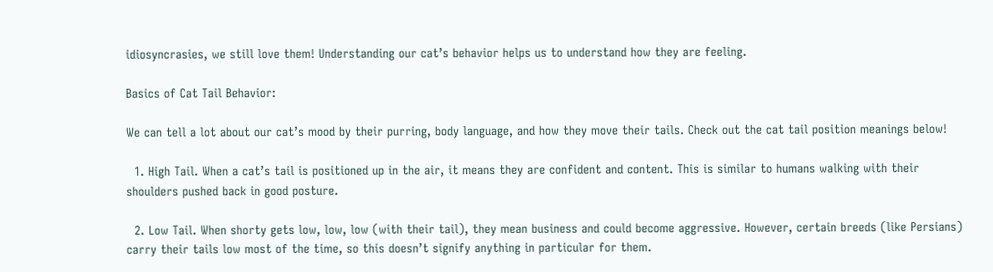idiosyncrasies, we still love them! Understanding our cat’s behavior helps us to understand how they are feeling.

Basics of Cat Tail Behavior:

We can tell a lot about our cat’s mood by their purring, body language, and how they move their tails. Check out the cat tail position meanings below!

  1. High Tail. When a cat’s tail is positioned up in the air, it means they are confident and content. This is similar to humans walking with their shoulders pushed back in good posture.

  2. Low Tail. When shorty gets low, low, low (with their tail), they mean business and could become aggressive. However, certain breeds (like Persians) carry their tails low most of the time, so this doesn’t signify anything in particular for them.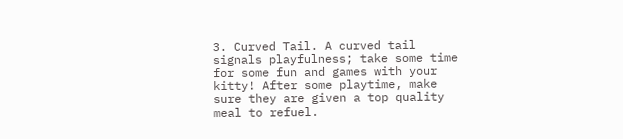3. Curved Tail. A curved tail signals playfulness; take some time for some fun and games with your kitty! After some playtime, make sure they are given a top quality meal to refuel.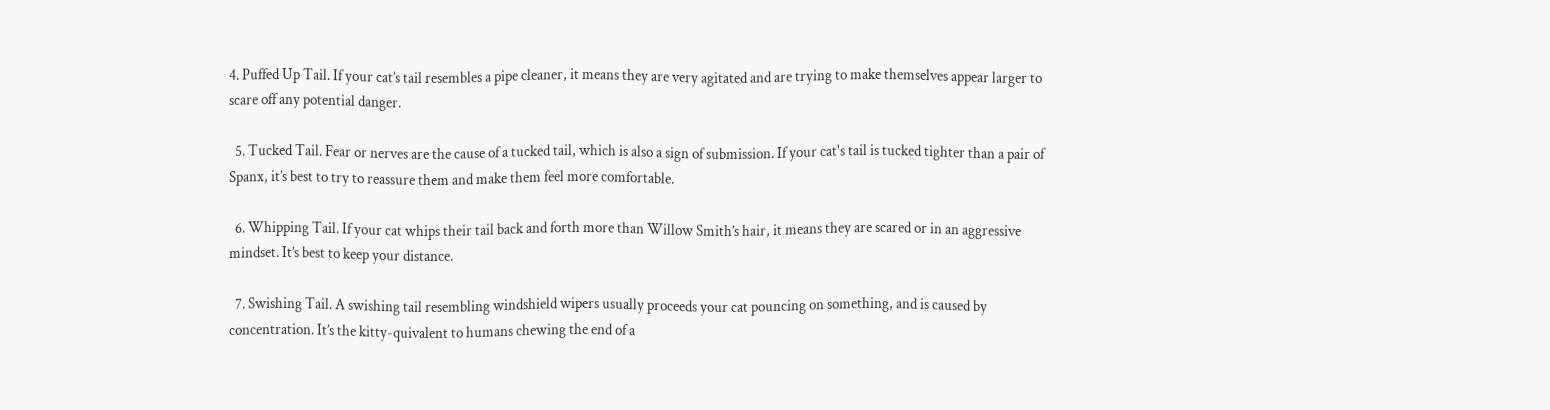4. Puffed Up Tail. If your cat’s tail resembles a pipe cleaner, it means they are very agitated and are trying to make themselves appear larger to scare off any potential danger.

  5. Tucked Tail. Fear or nerves are the cause of a tucked tail, which is also a sign of submission. If your cat's tail is tucked tighter than a pair of Spanx, it’s best to try to reassure them and make them feel more comfortable.

  6. Whipping Tail. If your cat whips their tail back and forth more than Willow Smith’s hair, it means they are scared or in an aggressive mindset. It’s best to keep your distance.

  7. Swishing Tail. A swishing tail resembling windshield wipers usually proceeds your cat pouncing on something, and is caused by concentration. It’s the kitty-quivalent to humans chewing the end of a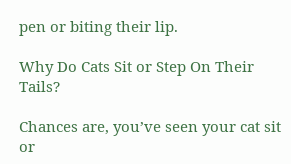pen or biting their lip.

Why Do Cats Sit or Step On Their Tails?

Chances are, you’ve seen your cat sit or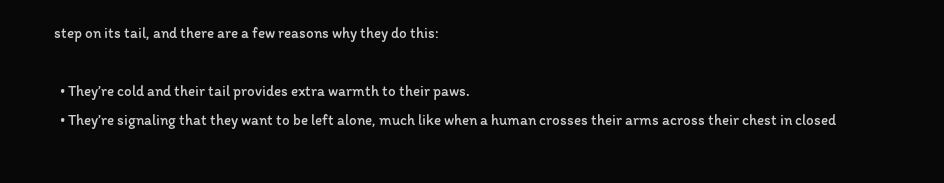step on its tail, and there are a few reasons why they do this:

  • They’re cold and their tail provides extra warmth to their paws.
  • They’re signaling that they want to be left alone, much like when a human crosses their arms across their chest in closed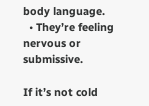body language.
  • They’re feeling nervous or submissive.

If it’s not cold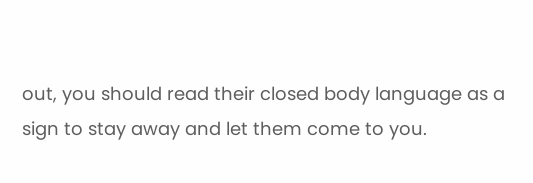out, you should read their closed body language as a sign to stay away and let them come to you.